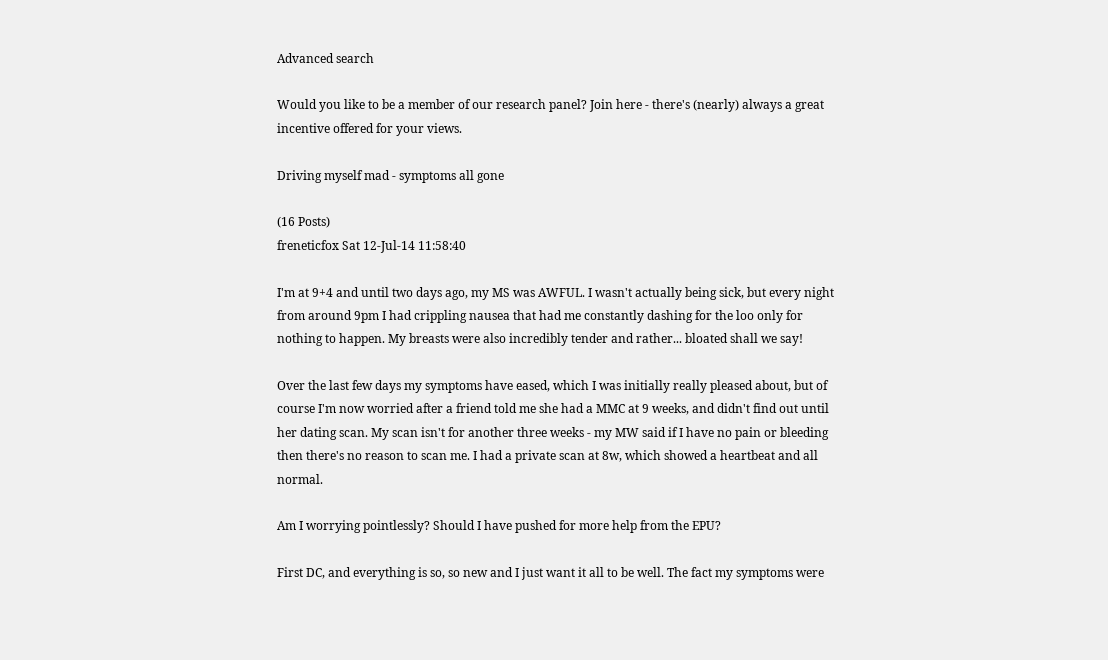Advanced search

Would you like to be a member of our research panel? Join here - there's (nearly) always a great incentive offered for your views.

Driving myself mad - symptoms all gone

(16 Posts)
freneticfox Sat 12-Jul-14 11:58:40

I'm at 9+4 and until two days ago, my MS was AWFUL. I wasn't actually being sick, but every night from around 9pm I had crippling nausea that had me constantly dashing for the loo only for nothing to happen. My breasts were also incredibly tender and rather... bloated shall we say!

Over the last few days my symptoms have eased, which I was initially really pleased about, but of course I'm now worried after a friend told me she had a MMC at 9 weeks, and didn't find out until her dating scan. My scan isn't for another three weeks - my MW said if I have no pain or bleeding then there's no reason to scan me. I had a private scan at 8w, which showed a heartbeat and all normal.

Am I worrying pointlessly? Should I have pushed for more help from the EPU?

First DC, and everything is so, so new and I just want it all to be well. The fact my symptoms were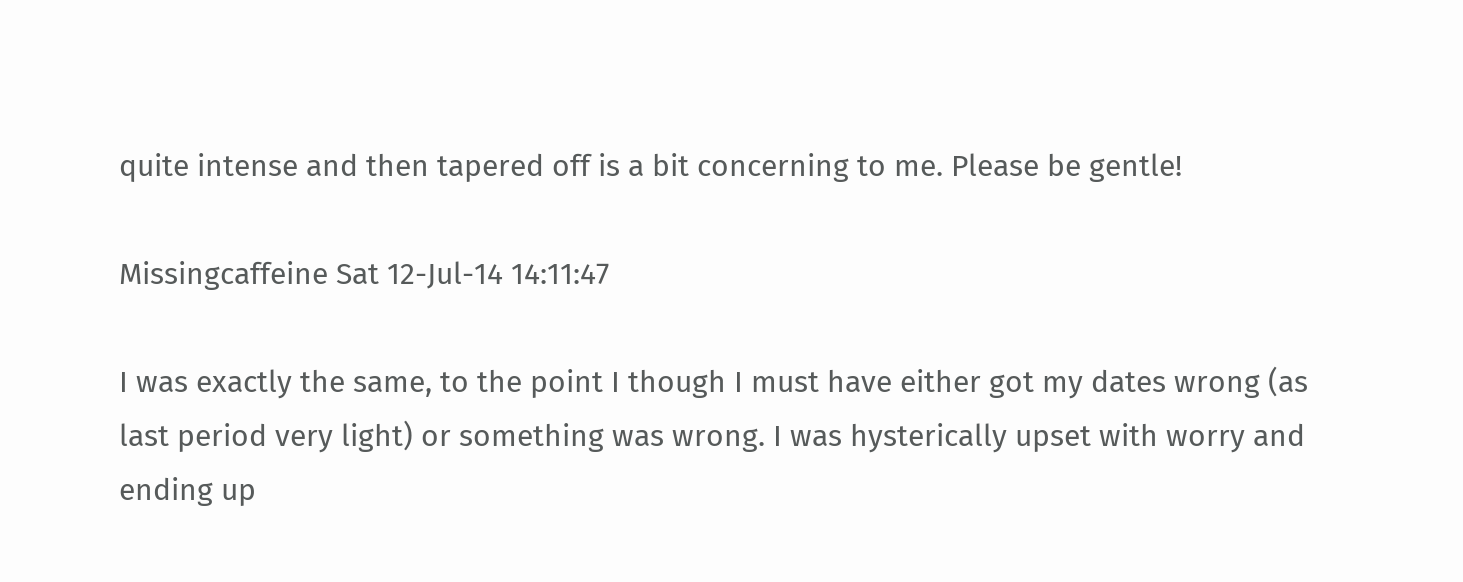quite intense and then tapered off is a bit concerning to me. Please be gentle!

Missingcaffeine Sat 12-Jul-14 14:11:47

I was exactly the same, to the point I though I must have either got my dates wrong (as last period very light) or something was wrong. I was hysterically upset with worry and ending up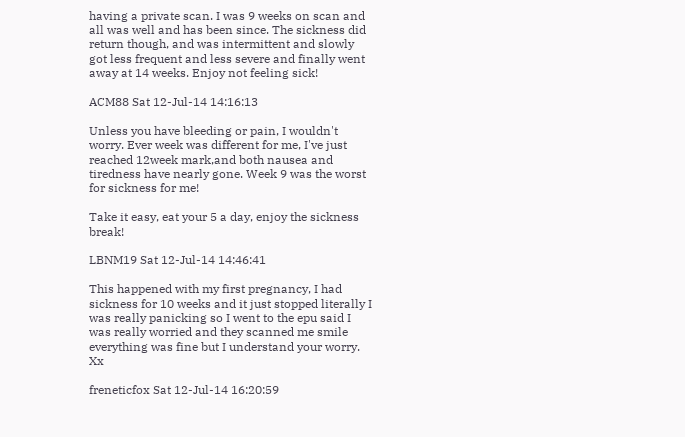having a private scan. I was 9 weeks on scan and all was well and has been since. The sickness did return though, and was intermittent and slowly got less frequent and less severe and finally went away at 14 weeks. Enjoy not feeling sick!

ACM88 Sat 12-Jul-14 14:16:13

Unless you have bleeding or pain, I wouldn't worry. Ever week was different for me, I've just reached 12week mark,and both nausea and tiredness have nearly gone. Week 9 was the worst for sickness for me!

Take it easy, eat your 5 a day, enjoy the sickness break!

LBNM19 Sat 12-Jul-14 14:46:41

This happened with my first pregnancy, I had sickness for 10 weeks and it just stopped literally I was really panicking so I went to the epu said I was really worried and they scanned me smile everything was fine but I understand your worry. Xx

freneticfox Sat 12-Jul-14 16:20:59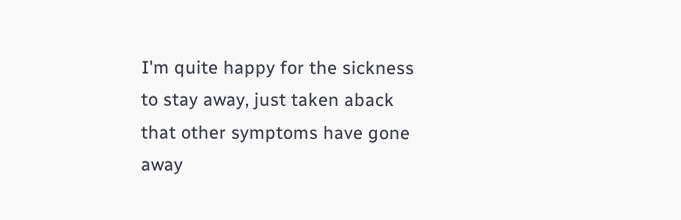I'm quite happy for the sickness to stay away, just taken aback that other symptoms have gone away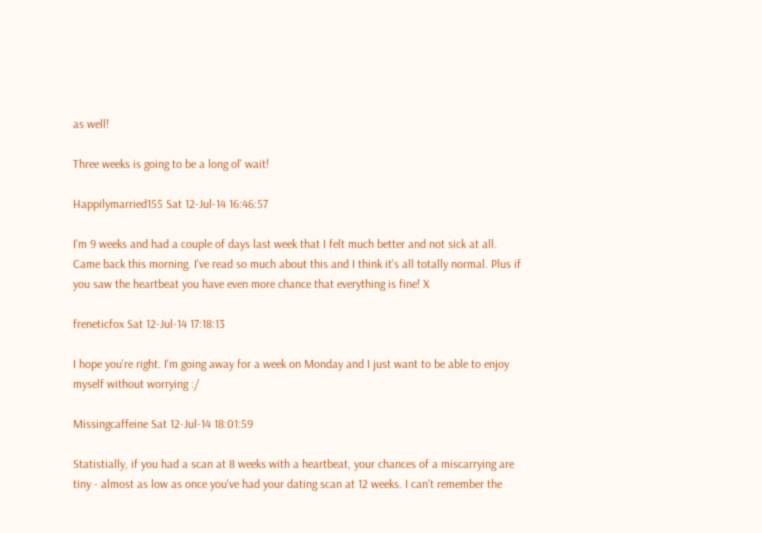as well!

Three weeks is going to be a long ol' wait!

Happilymarried155 Sat 12-Jul-14 16:46:57

I'm 9 weeks and had a couple of days last week that I felt much better and not sick at all. Came back this morning. I've read so much about this and I think it's all totally normal. Plus if you saw the heartbeat you have even more chance that everything is fine! X

freneticfox Sat 12-Jul-14 17:18:13

I hope you're right. I'm going away for a week on Monday and I just want to be able to enjoy myself without worrying :/

Missingcaffeine Sat 12-Jul-14 18:01:59

Statistially, if you had a scan at 8 weeks with a heartbeat, your chances of a miscarrying are tiny - almost as low as once you've had your dating scan at 12 weeks. I can't remember the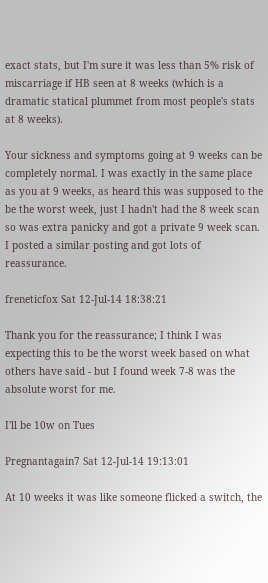exact stats, but I'm sure it was less than 5% risk of miscarriage if HB seen at 8 weeks (which is a dramatic statical plummet from most people's stats at 8 weeks).

Your sickness and symptoms going at 9 weeks can be completely normal. I was exactly in the same place as you at 9 weeks, as heard this was supposed to the be the worst week, just I hadn't had the 8 week scan so was extra panicky and got a private 9 week scan. I posted a similar posting and got lots of reassurance.

freneticfox Sat 12-Jul-14 18:38:21

Thank you for the reassurance; I think I was expecting this to be the worst week based on what others have said - but I found week 7-8 was the absolute worst for me.

I'll be 10w on Tues

Pregnantagain7 Sat 12-Jul-14 19:13:01

At 10 weeks it was like someone flicked a switch, the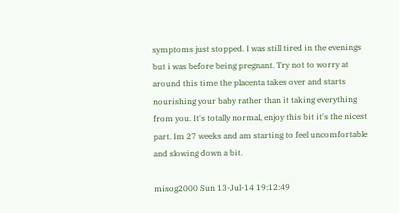symptoms just stopped. I was still tired in the evenings but i was before being pregnant. Try not to worry at around this time the placenta takes over and starts nourishing your baby rather than it taking everything from you. It's totally normal, enjoy this bit it's the nicest part. Im 27 weeks and am starting to feel uncomfortable and slowing down a bit.

misog2000 Sun 13-Jul-14 19:12:49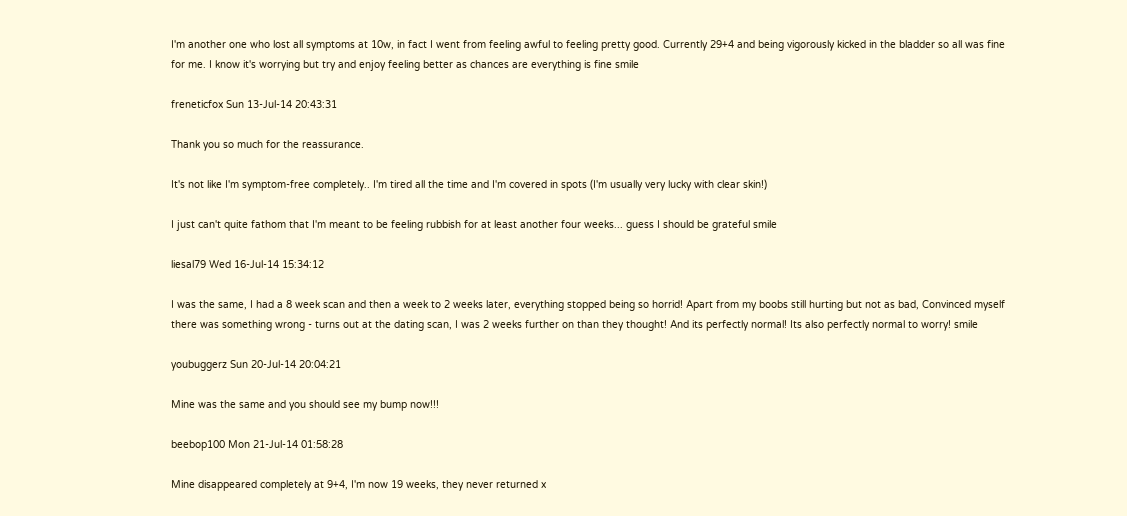I'm another one who lost all symptoms at 10w, in fact I went from feeling awful to feeling pretty good. Currently 29+4 and being vigorously kicked in the bladder so all was fine for me. I know it's worrying but try and enjoy feeling better as chances are everything is fine smile

freneticfox Sun 13-Jul-14 20:43:31

Thank you so much for the reassurance.

It's not like I'm symptom-free completely.. I'm tired all the time and I'm covered in spots (I'm usually very lucky with clear skin!)

I just can't quite fathom that I'm meant to be feeling rubbish for at least another four weeks... guess I should be grateful smile

liesal79 Wed 16-Jul-14 15:34:12

I was the same, I had a 8 week scan and then a week to 2 weeks later, everything stopped being so horrid! Apart from my boobs still hurting but not as bad, Convinced myself there was something wrong - turns out at the dating scan, I was 2 weeks further on than they thought! And its perfectly normal! Its also perfectly normal to worry! smile

youbuggerz Sun 20-Jul-14 20:04:21

Mine was the same and you should see my bump now!!!

beebop100 Mon 21-Jul-14 01:58:28

Mine disappeared completely at 9+4, I'm now 19 weeks, they never returned x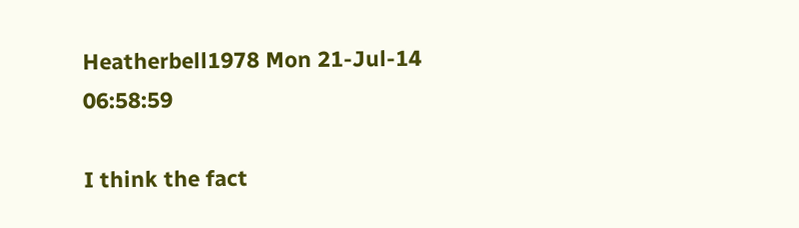Heatherbell1978 Mon 21-Jul-14 06:58:59

I think the fact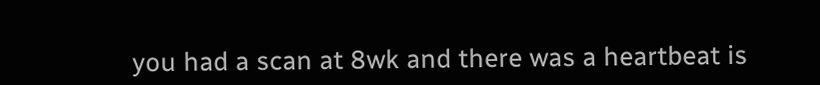you had a scan at 8wk and there was a heartbeat is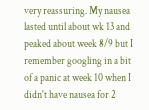very reassuring. My nausea lasted until about wk 13 and peaked about week 8/9 but I remember googling in a bit of a panic at week 10 when I didn't have nausea for 2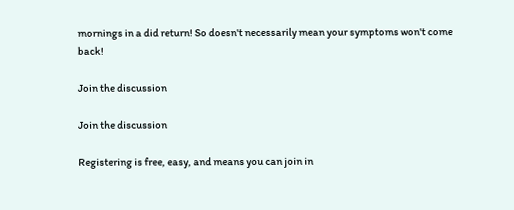mornings in a did return! So doesn't necessarily mean your symptoms won't come back!

Join the discussion

Join the discussion

Registering is free, easy, and means you can join in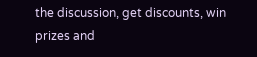the discussion, get discounts, win prizes and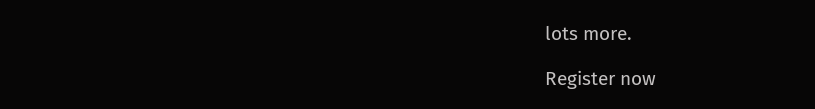lots more.

Register now